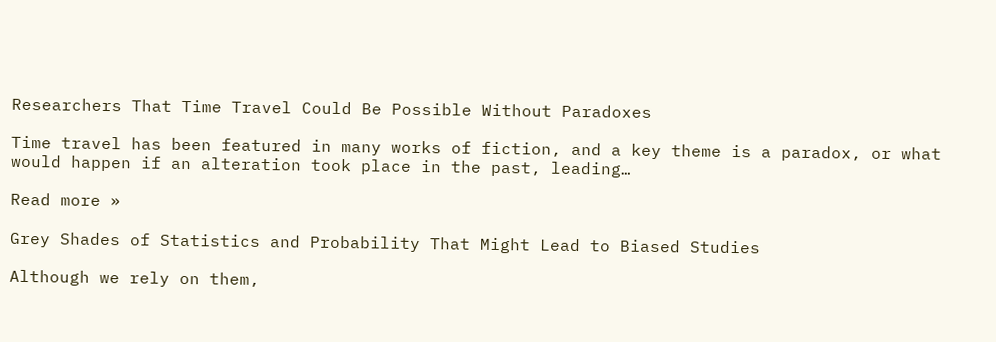Researchers That Time Travel Could Be Possible Without Paradoxes

Time travel has been featured in many works of fiction, and a key theme is a paradox, or what would happen if an alteration took place in the past, leading…

Read more »

Grey Shades of Statistics and Probability That Might Lead to Biased Studies

Although we rely on them,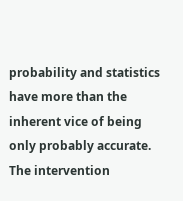probability and statistics have more than the inherent vice of being only probably accurate. The intervention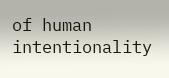of human intentionality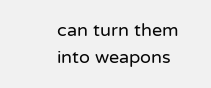can turn them into weapons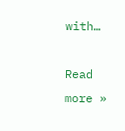with…

Read more »